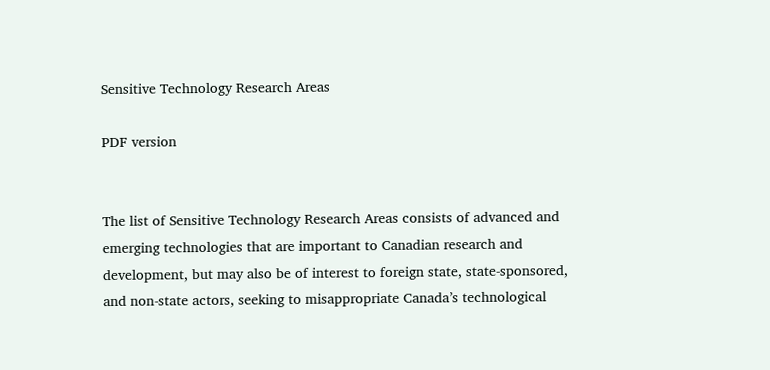Sensitive Technology Research Areas

PDF version


The list of Sensitive Technology Research Areas consists of advanced and emerging technologies that are important to Canadian research and development, but may also be of interest to foreign state, state-sponsored, and non-state actors, seeking to misappropriate Canada’s technological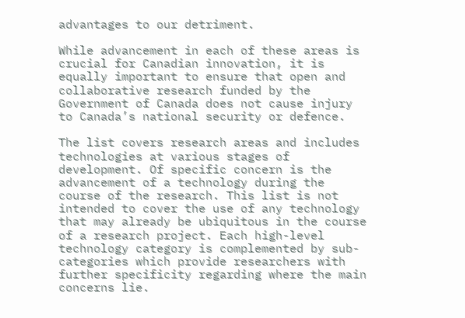advantages to our detriment.

While advancement in each of these areas is crucial for Canadian innovation, it is equally important to ensure that open and collaborative research funded by the Government of Canada does not cause injury to Canada’s national security or defence.

The list covers research areas and includes technologies at various stages of development. Of specific concern is the advancement of a technology during the course of the research. This list is not intended to cover the use of any technology that may already be ubiquitous in the course of a research project. Each high-level technology category is complemented by sub-categories which provide researchers with further specificity regarding where the main concerns lie.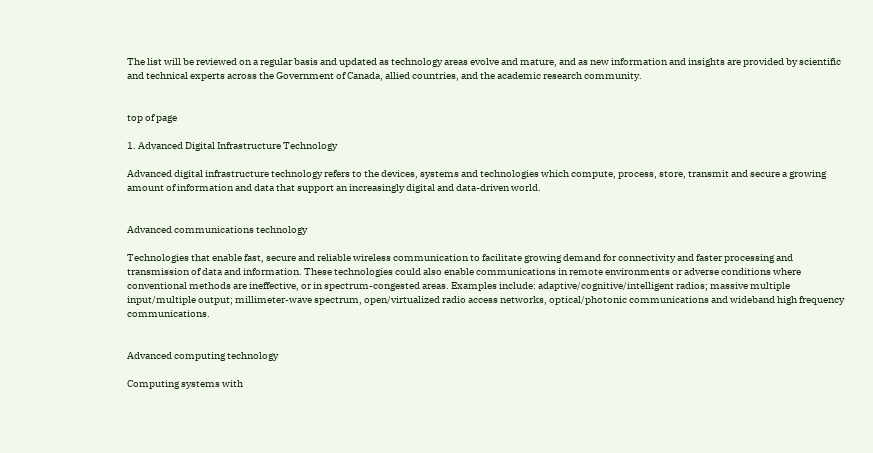The list will be reviewed on a regular basis and updated as technology areas evolve and mature, and as new information and insights are provided by scientific and technical experts across the Government of Canada, allied countries, and the academic research community.


top of page

1. Advanced Digital Infrastructure Technology

Advanced digital infrastructure technology refers to the devices, systems and technologies which compute, process, store, transmit and secure a growing amount of information and data that support an increasingly digital and data-driven world.


Advanced communications technology

Technologies that enable fast, secure and reliable wireless communication to facilitate growing demand for connectivity and faster processing and transmission of data and information. These technologies could also enable communications in remote environments or adverse conditions where conventional methods are ineffective, or in spectrum-congested areas. Examples include: adaptive/cognitive/intelligent radios; massive multiple input/multiple output; millimeter-wave spectrum, open/virtualized radio access networks, optical/photonic communications and wideband high frequency communications.


Advanced computing technology

Computing systems with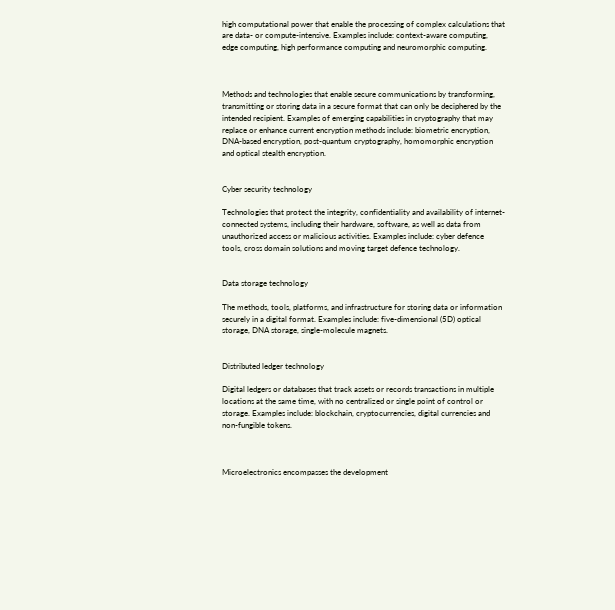high computational power that enable the processing of complex calculations that are data- or compute-intensive. Examples include: context-aware computing, edge computing, high performance computing and neuromorphic computing.



Methods and technologies that enable secure communications by transforming, transmitting or storing data in a secure format that can only be deciphered by the intended recipient. Examples of emerging capabilities in cryptography that may replace or enhance current encryption methods include: biometric encryption, DNA-based encryption, post-quantum cryptography, homomorphic encryption and optical stealth encryption.


Cyber security technology

Technologies that protect the integrity, confidentiality and availability of internet-connected systems, including their hardware, software, as well as data from unauthorized access or malicious activities. Examples include: cyber defence tools, cross domain solutions and moving target defence technology.


Data storage technology

The methods, tools, platforms, and infrastructure for storing data or information securely in a digital format. Examples include: five-dimensional (5D) optical storage, DNA storage, single-molecule magnets.


Distributed ledger technology

Digital ledgers or databases that track assets or records transactions in multiple locations at the same time, with no centralized or single point of control or storage. Examples include: blockchain, cryptocurrencies, digital currencies and non-fungible tokens.



Microelectronics encompasses the development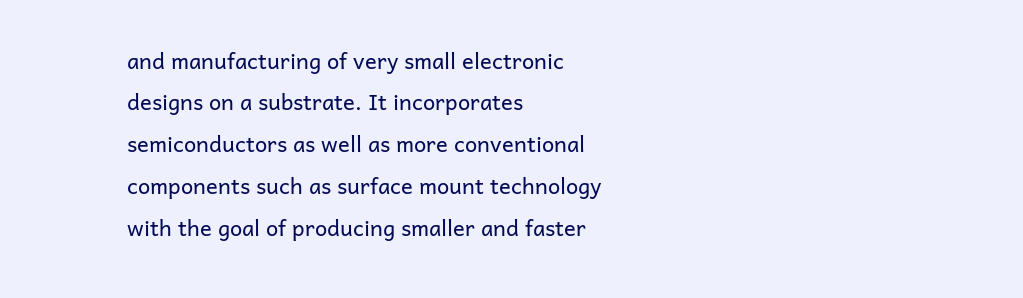and manufacturing of very small electronic designs on a substrate. It incorporates semiconductors as well as more conventional components such as surface mount technology with the goal of producing smaller and faster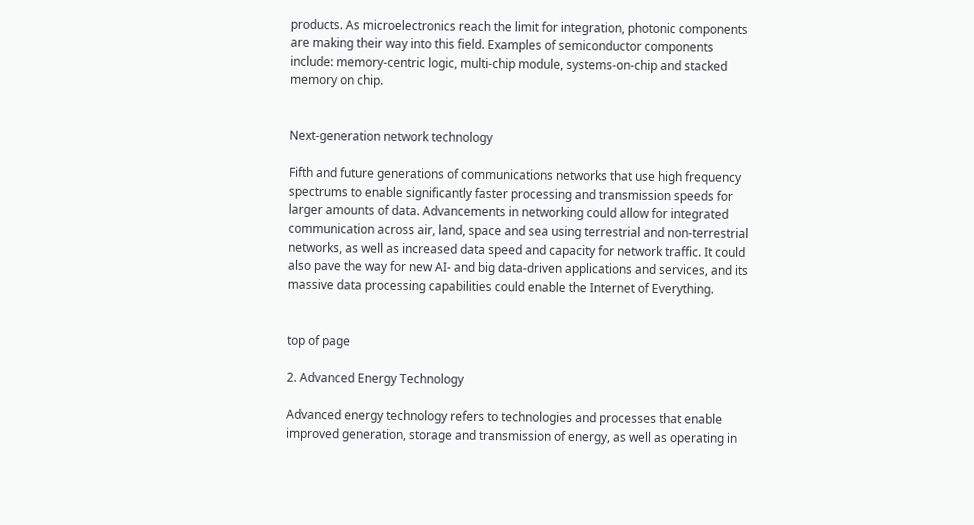products. As microelectronics reach the limit for integration, photonic components are making their way into this field. Examples of semiconductor components include: memory-centric logic, multi-chip module, systems-on-chip and stacked memory on chip.


Next-generation network technology

Fifth and future generations of communications networks that use high frequency spectrums to enable significantly faster processing and transmission speeds for larger amounts of data. Advancements in networking could allow for integrated communication across air, land, space and sea using terrestrial and non-terrestrial networks, as well as increased data speed and capacity for network traffic. It could also pave the way for new AI- and big data-driven applications and services, and its massive data processing capabilities could enable the Internet of Everything.


top of page

2. Advanced Energy Technology

Advanced energy technology refers to technologies and processes that enable improved generation, storage and transmission of energy, as well as operating in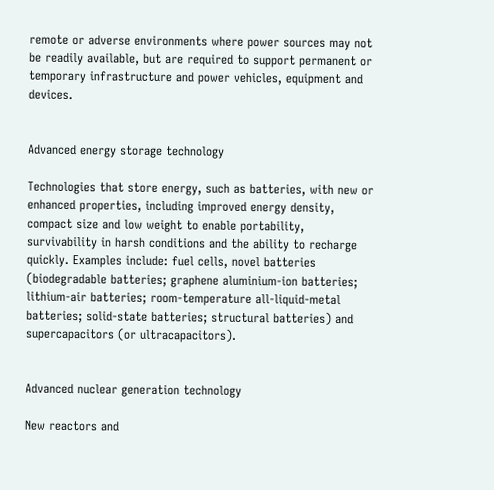remote or adverse environments where power sources may not be readily available, but are required to support permanent or temporary infrastructure and power vehicles, equipment and devices.


Advanced energy storage technology

Technologies that store energy, such as batteries, with new or enhanced properties, including improved energy density, compact size and low weight to enable portability, survivability in harsh conditions and the ability to recharge quickly. Examples include: fuel cells, novel batteries (biodegradable batteries; graphene aluminium-ion batteries; lithium-air batteries; room-temperature all-liquid-metal batteries; solid-state batteries; structural batteries) and supercapacitors (or ultracapacitors).


Advanced nuclear generation technology

New reactors and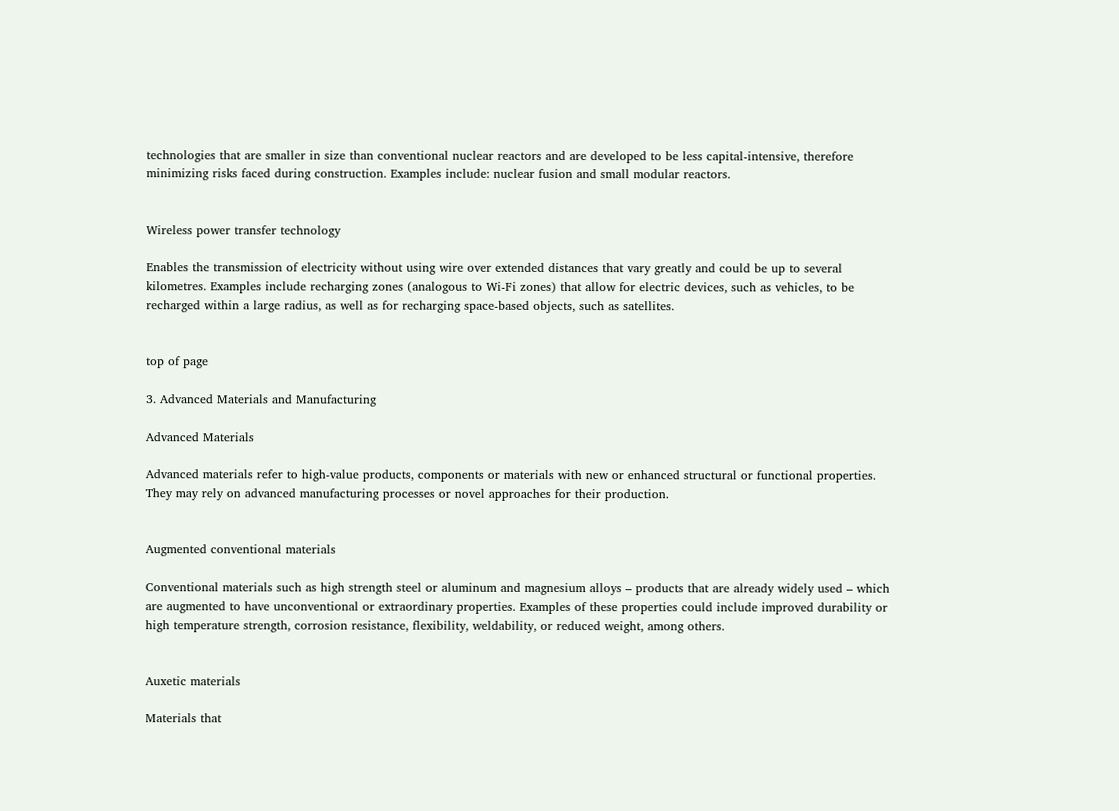technologies that are smaller in size than conventional nuclear reactors and are developed to be less capital-intensive, therefore minimizing risks faced during construction. Examples include: nuclear fusion and small modular reactors.


Wireless power transfer technology

Enables the transmission of electricity without using wire over extended distances that vary greatly and could be up to several kilometres. Examples include recharging zones (analogous to Wi-Fi zones) that allow for electric devices, such as vehicles, to be recharged within a large radius, as well as for recharging space-based objects, such as satellites.


top of page

3. Advanced Materials and Manufacturing

Advanced Materials

Advanced materials refer to high-value products, components or materials with new or enhanced structural or functional properties. They may rely on advanced manufacturing processes or novel approaches for their production.


Augmented conventional materials

Conventional materials such as high strength steel or aluminum and magnesium alloys – products that are already widely used – which are augmented to have unconventional or extraordinary properties. Examples of these properties could include improved durability or high temperature strength, corrosion resistance, flexibility, weldability, or reduced weight, among others.


Auxetic materials

Materials that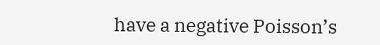have a negative Poisson’s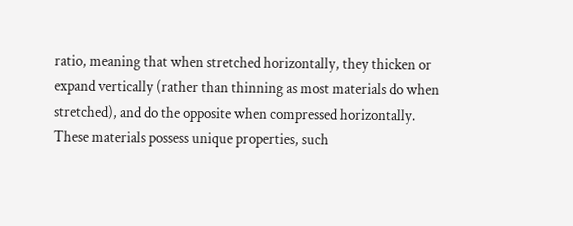ratio, meaning that when stretched horizontally, they thicken or expand vertically (rather than thinning as most materials do when stretched), and do the opposite when compressed horizontally. These materials possess unique properties, such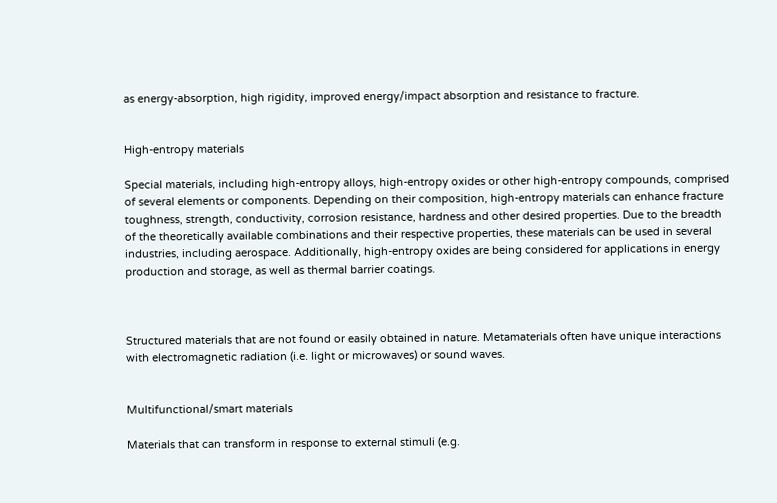as energy-absorption, high rigidity, improved energy/impact absorption and resistance to fracture.


High-entropy materials

Special materials, including high-entropy alloys, high-entropy oxides or other high-entropy compounds, comprised of several elements or components. Depending on their composition, high-entropy materials can enhance fracture toughness, strength, conductivity, corrosion resistance, hardness and other desired properties. Due to the breadth of the theoretically available combinations and their respective properties, these materials can be used in several industries, including aerospace. Additionally, high-entropy oxides are being considered for applications in energy production and storage, as well as thermal barrier coatings.



Structured materials that are not found or easily obtained in nature. Metamaterials often have unique interactions with electromagnetic radiation (i.e. light or microwaves) or sound waves.


Multifunctional/smart materials

Materials that can transform in response to external stimuli (e.g.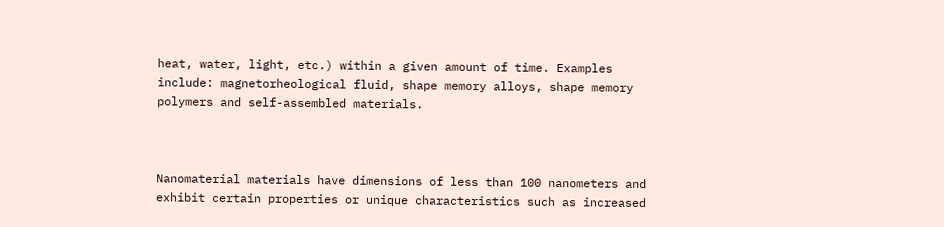heat, water, light, etc.) within a given amount of time. Examples include: magnetorheological fluid, shape memory alloys, shape memory polymers and self-assembled materials.



Nanomaterial materials have dimensions of less than 100 nanometers and exhibit certain properties or unique characteristics such as increased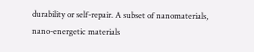durability or self-repair. A subset of nanomaterials, nano-energetic materials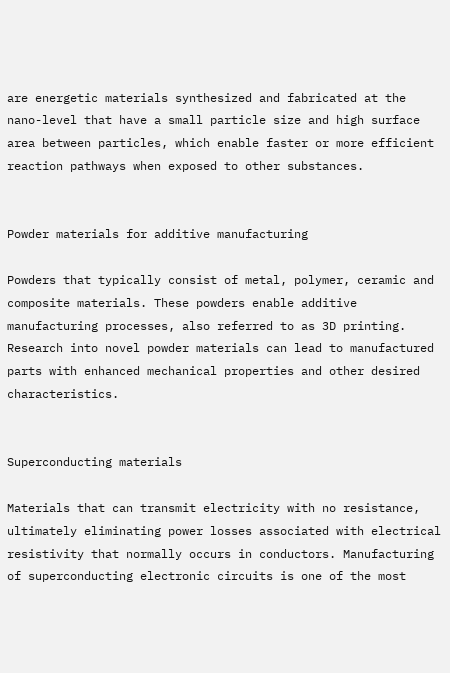are energetic materials synthesized and fabricated at the nano-level that have a small particle size and high surface area between particles, which enable faster or more efficient reaction pathways when exposed to other substances.


Powder materials for additive manufacturing

Powders that typically consist of metal, polymer, ceramic and composite materials. These powders enable additive manufacturing processes, also referred to as 3D printing. Research into novel powder materials can lead to manufactured parts with enhanced mechanical properties and other desired characteristics.


Superconducting materials

Materials that can transmit electricity with no resistance, ultimately eliminating power losses associated with electrical resistivity that normally occurs in conductors. Manufacturing of superconducting electronic circuits is one of the most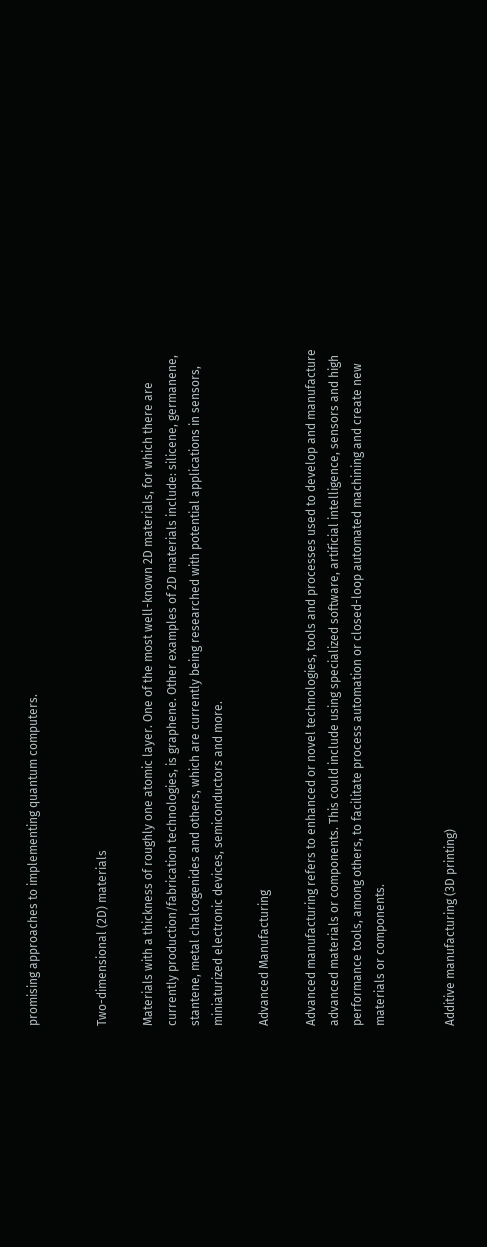promising approaches to implementing quantum computers.


Two-dimensional (2D) materials

Materials with a thickness of roughly one atomic layer. One of the most well-known 2D materials, for which there are currently production/fabrication technologies, is graphene. Other examples of 2D materials include: silicene, germanene, stantene, metal chalcogenides and others, which are currently being researched with potential applications in sensors, miniaturized electronic devices, semiconductors and more.

Advanced Manufacturing

Advanced manufacturing refers to enhanced or novel technologies, tools and processes used to develop and manufacture advanced materials or components. This could include using specialized software, artificial intelligence, sensors and high performance tools, among others, to facilitate process automation or closed-loop automated machining and create new materials or components.


Additive manufacturing (3D printing)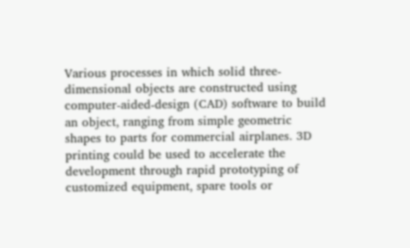Various processes in which solid three-dimensional objects are constructed using computer-aided-design (CAD) software to build an object, ranging from simple geometric shapes to parts for commercial airplanes. 3D printing could be used to accelerate the development through rapid prototyping of customized equipment, spare tools or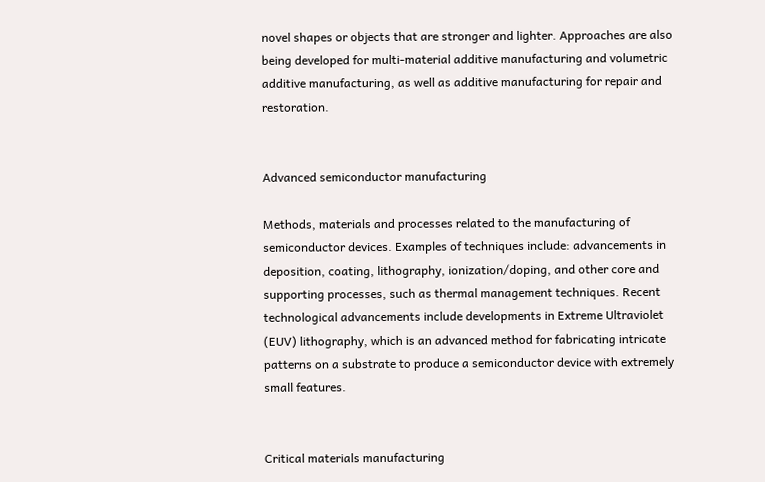novel shapes or objects that are stronger and lighter. Approaches are also being developed for multi-material additive manufacturing and volumetric additive manufacturing, as well as additive manufacturing for repair and restoration.


Advanced semiconductor manufacturing

Methods, materials and processes related to the manufacturing of semiconductor devices. Examples of techniques include: advancements in deposition, coating, lithography, ionization/doping, and other core and supporting processes, such as thermal management techniques. Recent technological advancements include developments in Extreme Ultraviolet (EUV) lithography, which is an advanced method for fabricating intricate patterns on a substrate to produce a semiconductor device with extremely small features.


Critical materials manufacturing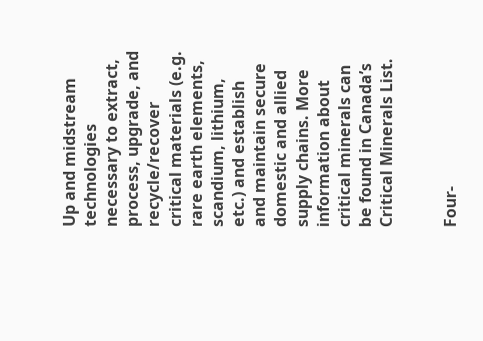Up and midstream technologies necessary to extract, process, upgrade, and recycle/recover critical materials (e.g. rare earth elements, scandium, lithium, etc.) and establish and maintain secure domestic and allied supply chains. More information about critical minerals can be found in Canada’s Critical Minerals List.


Four-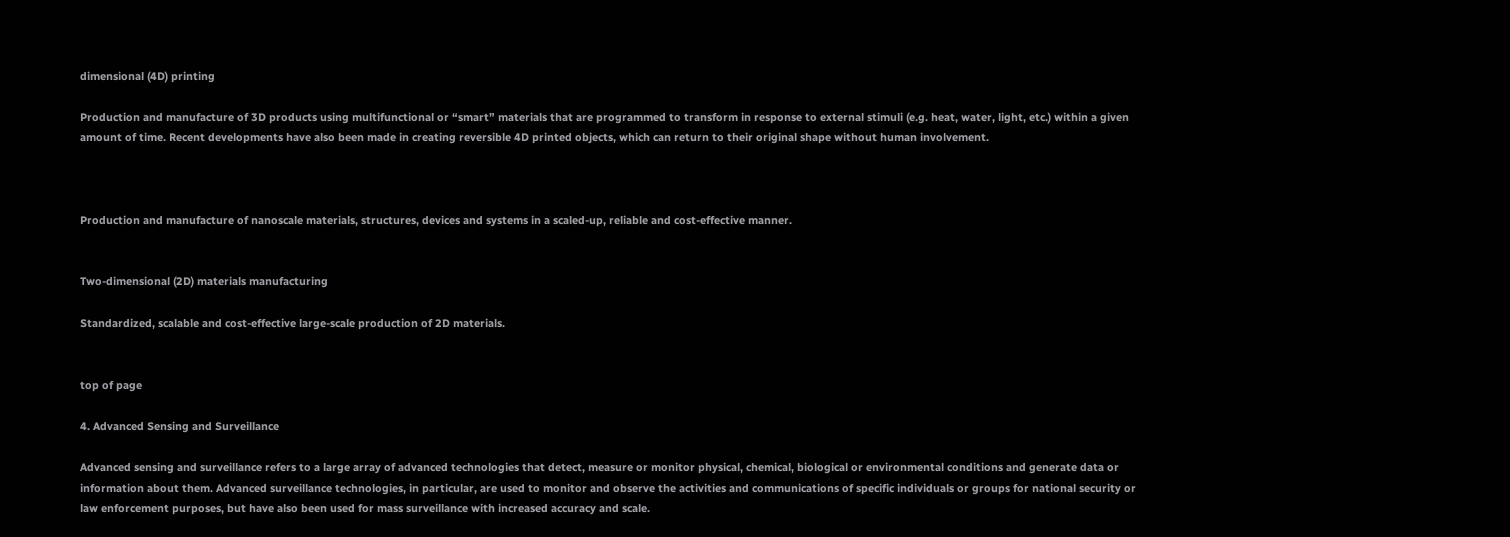dimensional (4D) printing

Production and manufacture of 3D products using multifunctional or “smart” materials that are programmed to transform in response to external stimuli (e.g. heat, water, light, etc.) within a given amount of time. Recent developments have also been made in creating reversible 4D printed objects, which can return to their original shape without human involvement.



Production and manufacture of nanoscale materials, structures, devices and systems in a scaled-up, reliable and cost-effective manner.


Two-dimensional (2D) materials manufacturing

Standardized, scalable and cost-effective large-scale production of 2D materials.


top of page

4. Advanced Sensing and Surveillance

Advanced sensing and surveillance refers to a large array of advanced technologies that detect, measure or monitor physical, chemical, biological or environmental conditions and generate data or information about them. Advanced surveillance technologies, in particular, are used to monitor and observe the activities and communications of specific individuals or groups for national security or law enforcement purposes, but have also been used for mass surveillance with increased accuracy and scale.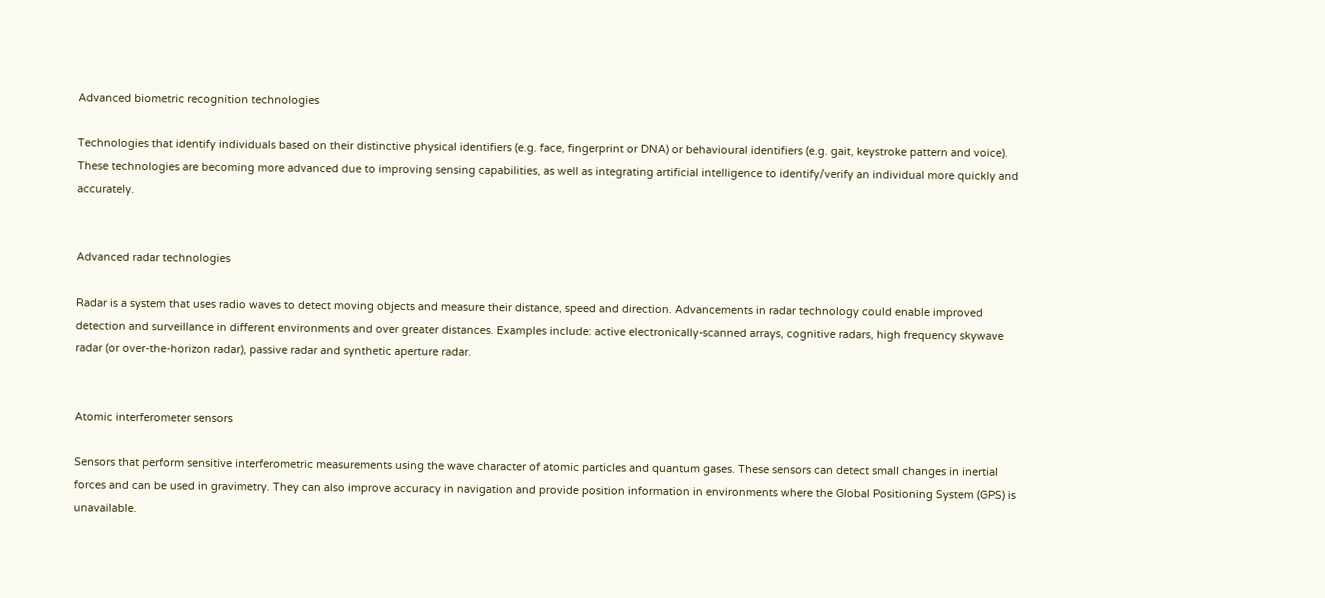Advanced biometric recognition technologies

Technologies that identify individuals based on their distinctive physical identifiers (e.g. face, fingerprint or DNA) or behavioural identifiers (e.g. gait, keystroke pattern and voice). These technologies are becoming more advanced due to improving sensing capabilities, as well as integrating artificial intelligence to identify/verify an individual more quickly and accurately.


Advanced radar technologies

Radar is a system that uses radio waves to detect moving objects and measure their distance, speed and direction. Advancements in radar technology could enable improved detection and surveillance in different environments and over greater distances. Examples include: active electronically-scanned arrays, cognitive radars, high frequency skywave radar (or over-the-horizon radar), passive radar and synthetic aperture radar.


Atomic interferometer sensors

Sensors that perform sensitive interferometric measurements using the wave character of atomic particles and quantum gases. These sensors can detect small changes in inertial forces and can be used in gravimetry. They can also improve accuracy in navigation and provide position information in environments where the Global Positioning System (GPS) is unavailable.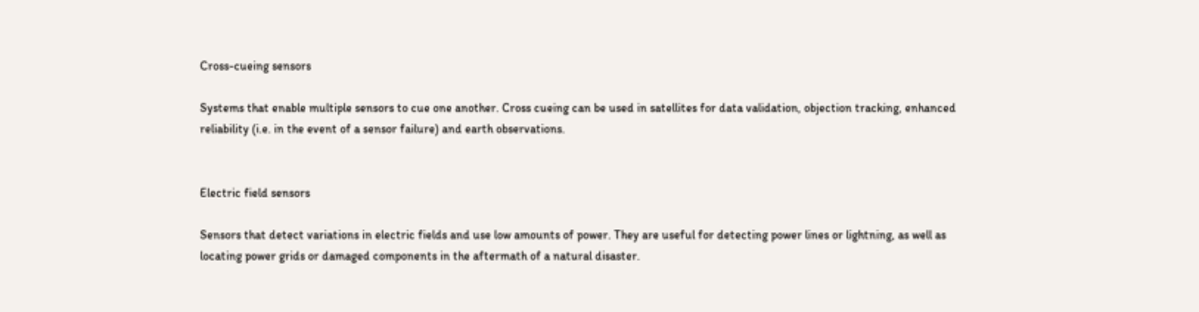Cross-cueing sensors

Systems that enable multiple sensors to cue one another. Cross cueing can be used in satellites for data validation, objection tracking, enhanced reliability (i.e. in the event of a sensor failure) and earth observations.


Electric field sensors

Sensors that detect variations in electric fields and use low amounts of power. They are useful for detecting power lines or lightning, as well as locating power grids or damaged components in the aftermath of a natural disaster.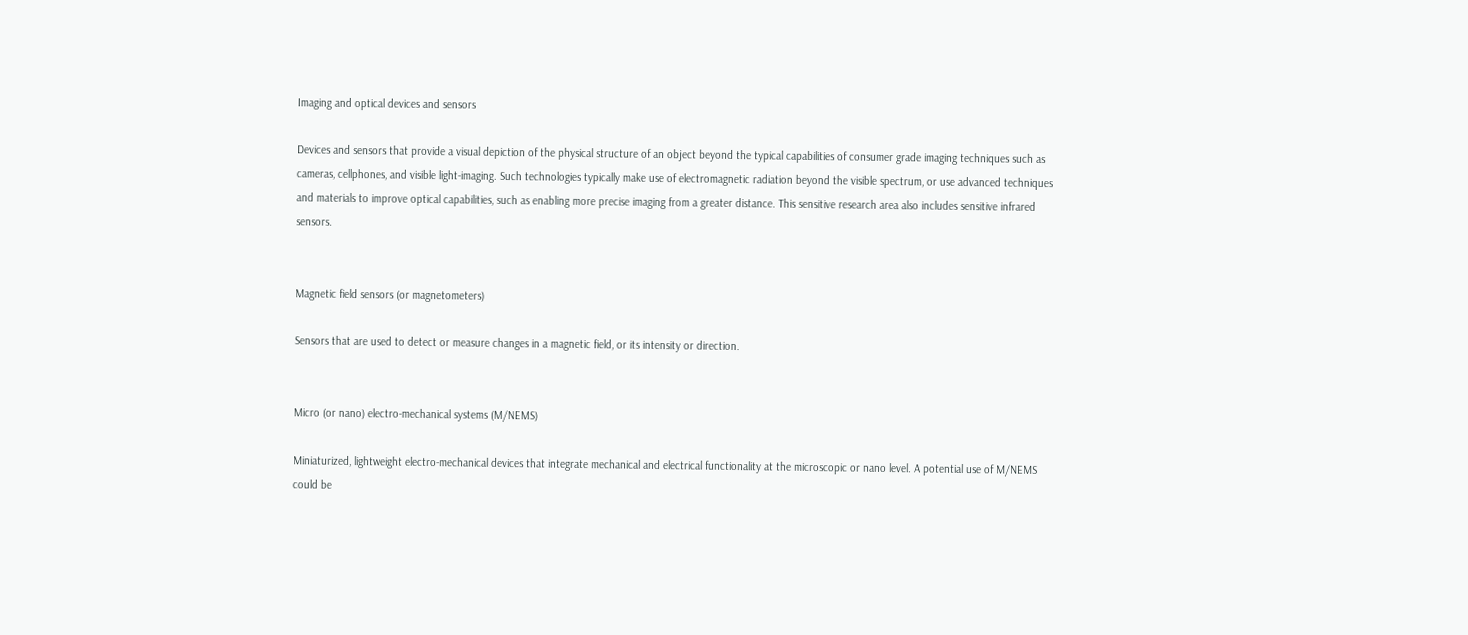Imaging and optical devices and sensors

Devices and sensors that provide a visual depiction of the physical structure of an object beyond the typical capabilities of consumer grade imaging techniques such as cameras, cellphones, and visible light-imaging. Such technologies typically make use of electromagnetic radiation beyond the visible spectrum, or use advanced techniques and materials to improve optical capabilities, such as enabling more precise imaging from a greater distance. This sensitive research area also includes sensitive infrared sensors.


Magnetic field sensors (or magnetometers)

Sensors that are used to detect or measure changes in a magnetic field, or its intensity or direction.


Micro (or nano) electro-mechanical systems (M/NEMS)

Miniaturized, lightweight electro-mechanical devices that integrate mechanical and electrical functionality at the microscopic or nano level. A potential use of M/NEMS could be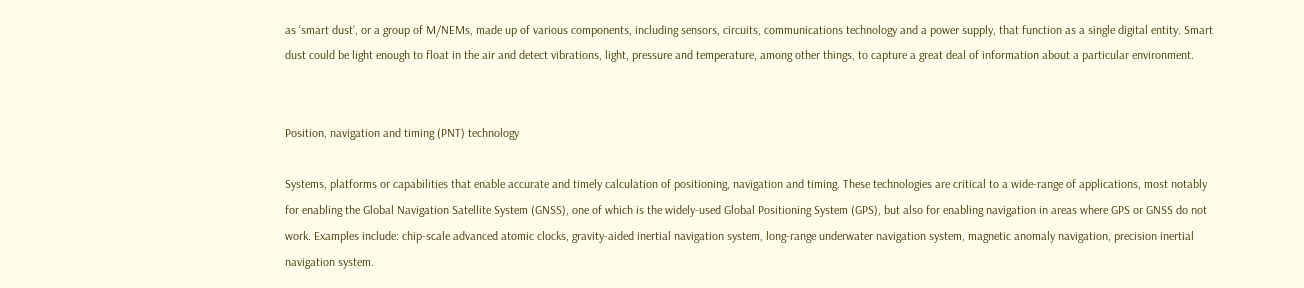as ‘smart dust’, or a group of M/NEMs, made up of various components, including sensors, circuits, communications technology and a power supply, that function as a single digital entity. Smart dust could be light enough to float in the air and detect vibrations, light, pressure and temperature, among other things, to capture a great deal of information about a particular environment.


Position, navigation and timing (PNT) technology

Systems, platforms or capabilities that enable accurate and timely calculation of positioning, navigation and timing. These technologies are critical to a wide-range of applications, most notably for enabling the Global Navigation Satellite System (GNSS), one of which is the widely-used Global Positioning System (GPS), but also for enabling navigation in areas where GPS or GNSS do not work. Examples include: chip-scale advanced atomic clocks, gravity-aided inertial navigation system, long-range underwater navigation system, magnetic anomaly navigation, precision inertial navigation system.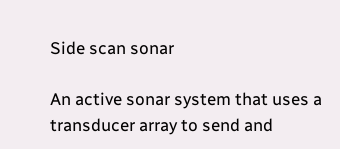Side scan sonar

An active sonar system that uses a transducer array to send and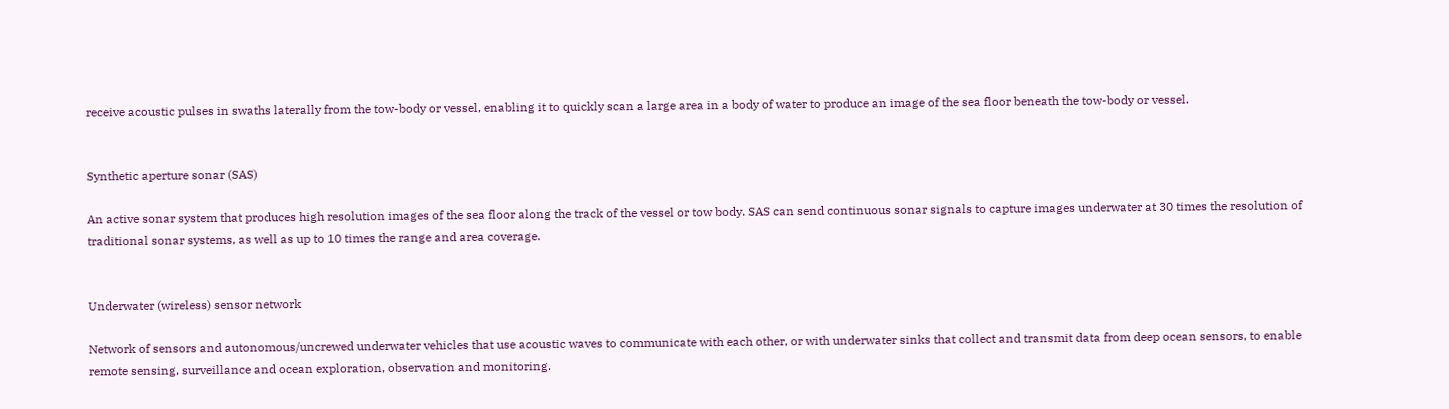receive acoustic pulses in swaths laterally from the tow-body or vessel, enabling it to quickly scan a large area in a body of water to produce an image of the sea floor beneath the tow-body or vessel.


Synthetic aperture sonar (SAS)

An active sonar system that produces high resolution images of the sea floor along the track of the vessel or tow body. SAS can send continuous sonar signals to capture images underwater at 30 times the resolution of traditional sonar systems, as well as up to 10 times the range and area coverage.


Underwater (wireless) sensor network

Network of sensors and autonomous/uncrewed underwater vehicles that use acoustic waves to communicate with each other, or with underwater sinks that collect and transmit data from deep ocean sensors, to enable remote sensing, surveillance and ocean exploration, observation and monitoring.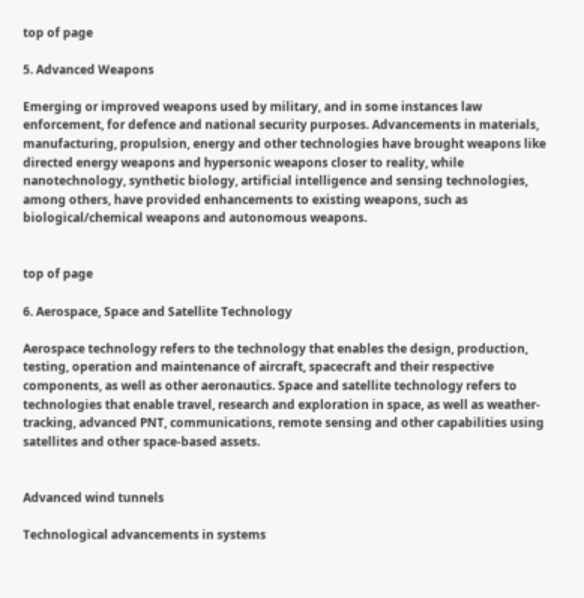top of page

5. Advanced Weapons

Emerging or improved weapons used by military, and in some instances law enforcement, for defence and national security purposes. Advancements in materials, manufacturing, propulsion, energy and other technologies have brought weapons like directed energy weapons and hypersonic weapons closer to reality, while nanotechnology, synthetic biology, artificial intelligence and sensing technologies, among others, have provided enhancements to existing weapons, such as biological/chemical weapons and autonomous weapons.


top of page

6. Aerospace, Space and Satellite Technology

Aerospace technology refers to the technology that enables the design, production, testing, operation and maintenance of aircraft, spacecraft and their respective components, as well as other aeronautics. Space and satellite technology refers to technologies that enable travel, research and exploration in space, as well as weather-tracking, advanced PNT, communications, remote sensing and other capabilities using satellites and other space-based assets.


Advanced wind tunnels

Technological advancements in systems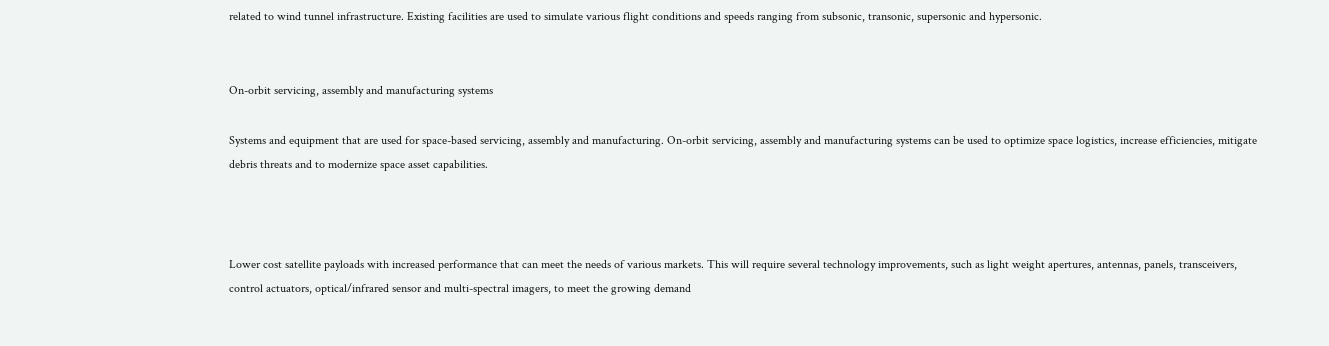related to wind tunnel infrastructure. Existing facilities are used to simulate various flight conditions and speeds ranging from subsonic, transonic, supersonic and hypersonic.


On-orbit servicing, assembly and manufacturing systems

Systems and equipment that are used for space-based servicing, assembly and manufacturing. On-orbit servicing, assembly and manufacturing systems can be used to optimize space logistics, increase efficiencies, mitigate debris threats and to modernize space asset capabilities.



Lower cost satellite payloads with increased performance that can meet the needs of various markets. This will require several technology improvements, such as light weight apertures, antennas, panels, transceivers, control actuators, optical/infrared sensor and multi-spectral imagers, to meet the growing demand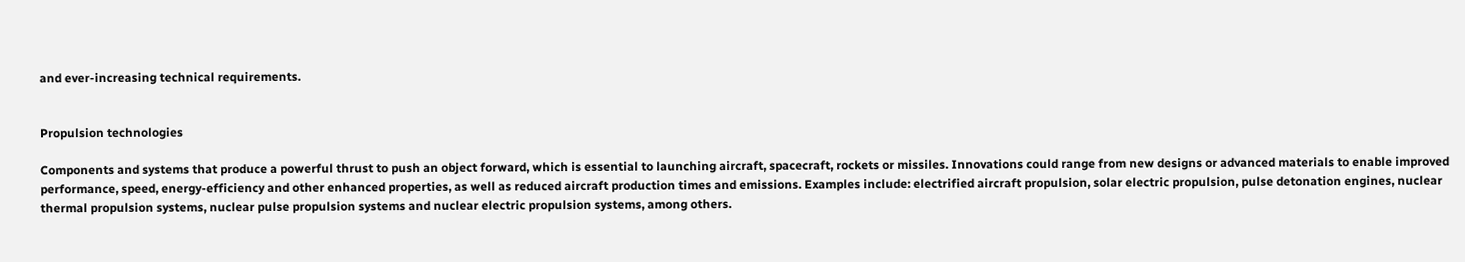and ever-increasing technical requirements.


Propulsion technologies

Components and systems that produce a powerful thrust to push an object forward, which is essential to launching aircraft, spacecraft, rockets or missiles. Innovations could range from new designs or advanced materials to enable improved performance, speed, energy-efficiency and other enhanced properties, as well as reduced aircraft production times and emissions. Examples include: electrified aircraft propulsion, solar electric propulsion, pulse detonation engines, nuclear thermal propulsion systems, nuclear pulse propulsion systems and nuclear electric propulsion systems, among others.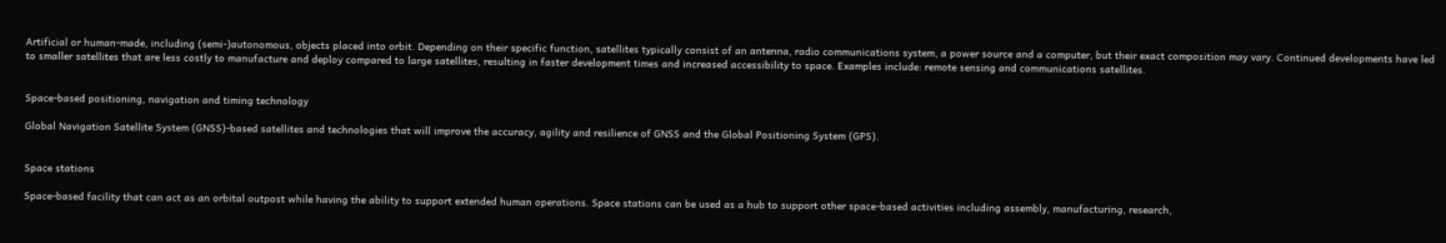Artificial or human-made, including (semi-)autonomous, objects placed into orbit. Depending on their specific function, satellites typically consist of an antenna, radio communications system, a power source and a computer, but their exact composition may vary. Continued developments have led to smaller satellites that are less costly to manufacture and deploy compared to large satellites, resulting in faster development times and increased accessibility to space. Examples include: remote sensing and communications satellites.


Space-based positioning, navigation and timing technology

Global Navigation Satellite System (GNSS)-based satellites and technologies that will improve the accuracy, agility and resilience of GNSS and the Global Positioning System (GPS).


Space stations

Space-based facility that can act as an orbital outpost while having the ability to support extended human operations. Space stations can be used as a hub to support other space-based activities including assembly, manufacturing, research,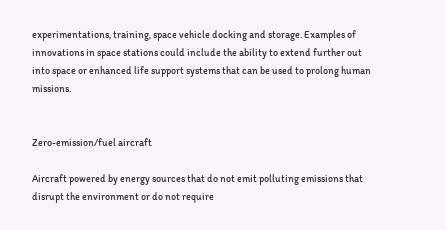experimentations, training, space vehicle docking and storage. Examples of innovations in space stations could include the ability to extend further out into space or enhanced life support systems that can be used to prolong human missions.


Zero-emission/fuel aircraft

Aircraft powered by energy sources that do not emit polluting emissions that disrupt the environment or do not require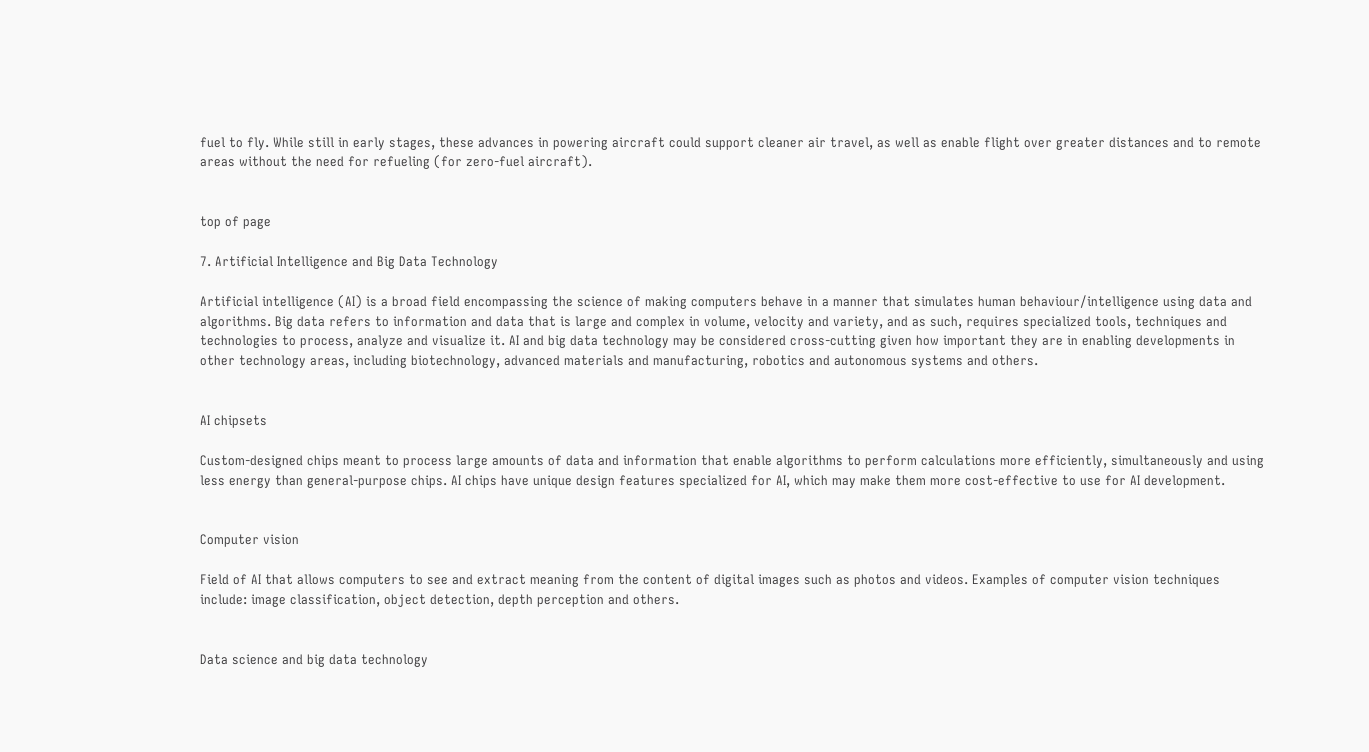fuel to fly. While still in early stages, these advances in powering aircraft could support cleaner air travel, as well as enable flight over greater distances and to remote areas without the need for refueling (for zero-fuel aircraft).


top of page

7. Artificial Intelligence and Big Data Technology

Artificial intelligence (AI) is a broad field encompassing the science of making computers behave in a manner that simulates human behaviour/intelligence using data and algorithms. Big data refers to information and data that is large and complex in volume, velocity and variety, and as such, requires specialized tools, techniques and technologies to process, analyze and visualize it. AI and big data technology may be considered cross-cutting given how important they are in enabling developments in other technology areas, including biotechnology, advanced materials and manufacturing, robotics and autonomous systems and others.


AI chipsets

Custom-designed chips meant to process large amounts of data and information that enable algorithms to perform calculations more efficiently, simultaneously and using less energy than general-purpose chips. AI chips have unique design features specialized for AI, which may make them more cost-effective to use for AI development.


Computer vision

Field of AI that allows computers to see and extract meaning from the content of digital images such as photos and videos. Examples of computer vision techniques include: image classification, object detection, depth perception and others.


Data science and big data technology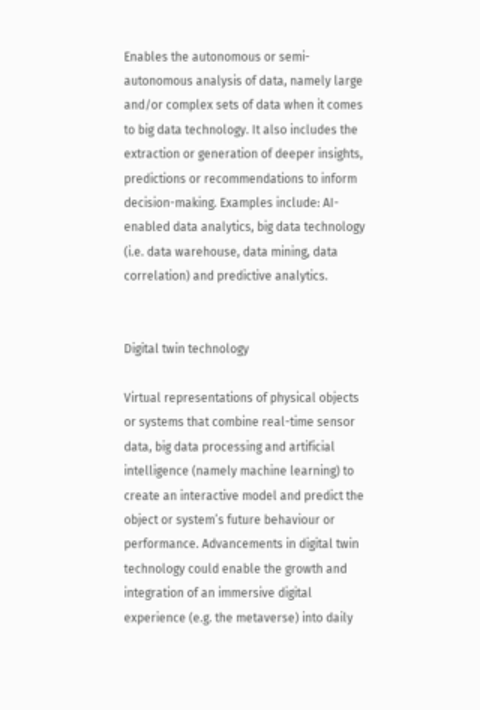Enables the autonomous or semi-autonomous analysis of data, namely large and/or complex sets of data when it comes to big data technology. It also includes the extraction or generation of deeper insights, predictions or recommendations to inform decision-making. Examples include: AI-enabled data analytics, big data technology (i.e. data warehouse, data mining, data correlation) and predictive analytics.


Digital twin technology

Virtual representations of physical objects or systems that combine real-time sensor data, big data processing and artificial intelligence (namely machine learning) to create an interactive model and predict the object or system’s future behaviour or performance. Advancements in digital twin technology could enable the growth and integration of an immersive digital experience (e.g. the metaverse) into daily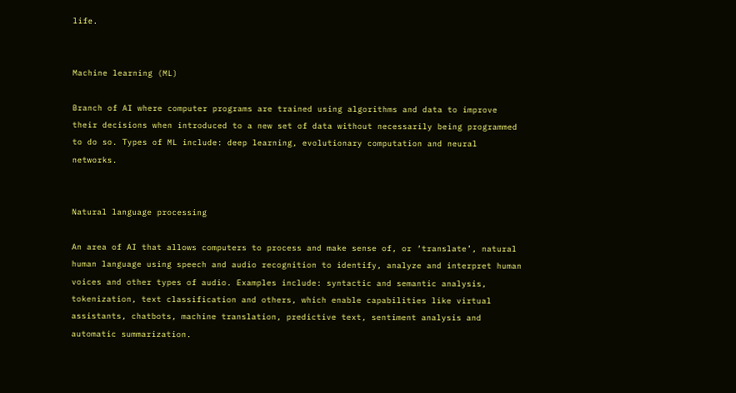life.


Machine learning (ML)

Branch of AI where computer programs are trained using algorithms and data to improve their decisions when introduced to a new set of data without necessarily being programmed to do so. Types of ML include: deep learning, evolutionary computation and neural networks.


Natural language processing

An area of AI that allows computers to process and make sense of, or ‘translate’, natural human language using speech and audio recognition to identify, analyze and interpret human voices and other types of audio. Examples include: syntactic and semantic analysis, tokenization, text classification and others, which enable capabilities like virtual assistants, chatbots, machine translation, predictive text, sentiment analysis and automatic summarization.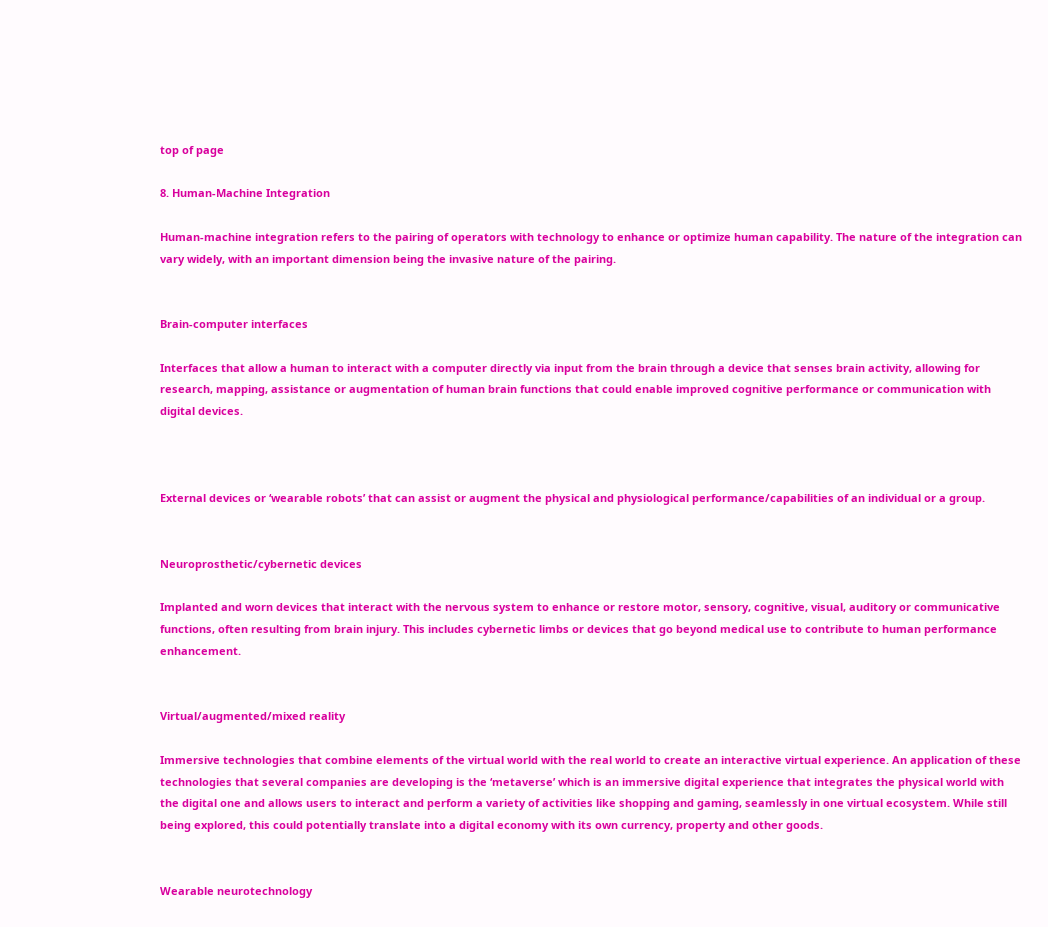top of page

8. Human-Machine Integration

Human-machine integration refers to the pairing of operators with technology to enhance or optimize human capability. The nature of the integration can vary widely, with an important dimension being the invasive nature of the pairing.


Brain-computer interfaces

Interfaces that allow a human to interact with a computer directly via input from the brain through a device that senses brain activity, allowing for research, mapping, assistance or augmentation of human brain functions that could enable improved cognitive performance or communication with digital devices.



External devices or ‘wearable robots’ that can assist or augment the physical and physiological performance/capabilities of an individual or a group.


Neuroprosthetic/cybernetic devices

Implanted and worn devices that interact with the nervous system to enhance or restore motor, sensory, cognitive, visual, auditory or communicative functions, often resulting from brain injury. This includes cybernetic limbs or devices that go beyond medical use to contribute to human performance enhancement.


Virtual/augmented/mixed reality

Immersive technologies that combine elements of the virtual world with the real world to create an interactive virtual experience. An application of these technologies that several companies are developing is the ‘metaverse’ which is an immersive digital experience that integrates the physical world with the digital one and allows users to interact and perform a variety of activities like shopping and gaming, seamlessly in one virtual ecosystem. While still being explored, this could potentially translate into a digital economy with its own currency, property and other goods.


Wearable neurotechnology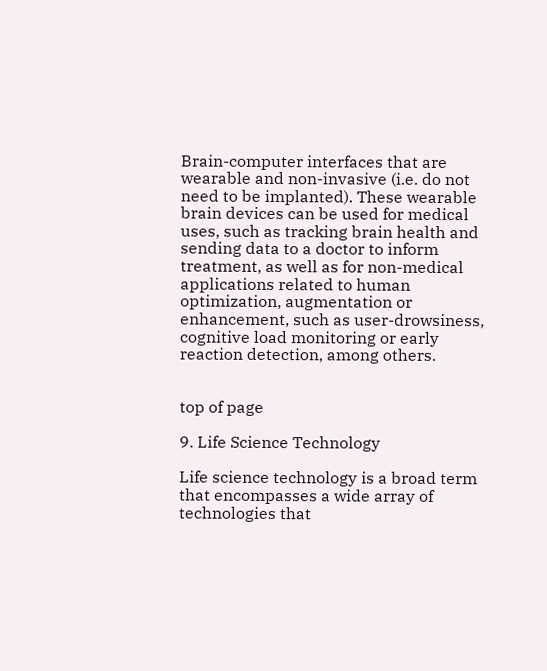Brain-computer interfaces that are wearable and non-invasive (i.e. do not need to be implanted). These wearable brain devices can be used for medical uses, such as tracking brain health and sending data to a doctor to inform treatment, as well as for non-medical applications related to human optimization, augmentation or enhancement, such as user-drowsiness, cognitive load monitoring or early reaction detection, among others.


top of page

9. Life Science Technology

Life science technology is a broad term that encompasses a wide array of technologies that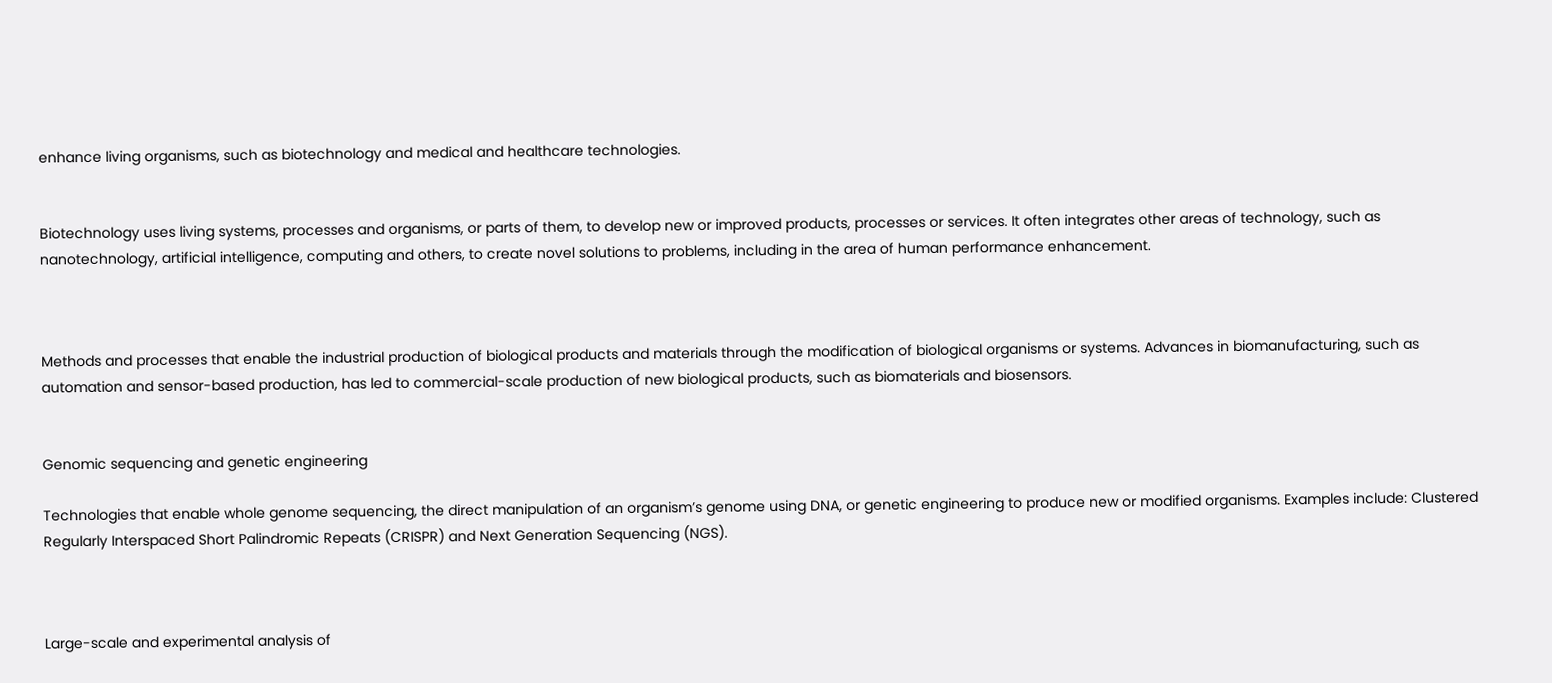enhance living organisms, such as biotechnology and medical and healthcare technologies.


Biotechnology uses living systems, processes and organisms, or parts of them, to develop new or improved products, processes or services. It often integrates other areas of technology, such as nanotechnology, artificial intelligence, computing and others, to create novel solutions to problems, including in the area of human performance enhancement.



Methods and processes that enable the industrial production of biological products and materials through the modification of biological organisms or systems. Advances in biomanufacturing, such as automation and sensor-based production, has led to commercial-scale production of new biological products, such as biomaterials and biosensors.


Genomic sequencing and genetic engineering

Technologies that enable whole genome sequencing, the direct manipulation of an organism’s genome using DNA, or genetic engineering to produce new or modified organisms. Examples include: Clustered Regularly Interspaced Short Palindromic Repeats (CRISPR) and Next Generation Sequencing (NGS).



Large-scale and experimental analysis of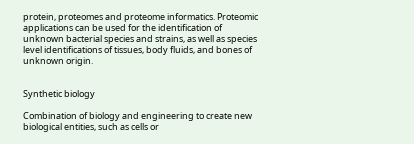protein, proteomes and proteome informatics. Proteomic applications can be used for the identification of unknown bacterial species and strains, as well as species level identifications of tissues, body fluids, and bones of unknown origin.


Synthetic biology

Combination of biology and engineering to create new biological entities, such as cells or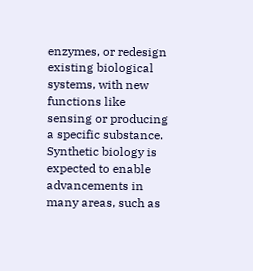enzymes, or redesign existing biological systems, with new functions like sensing or producing a specific substance. Synthetic biology is expected to enable advancements in many areas, such as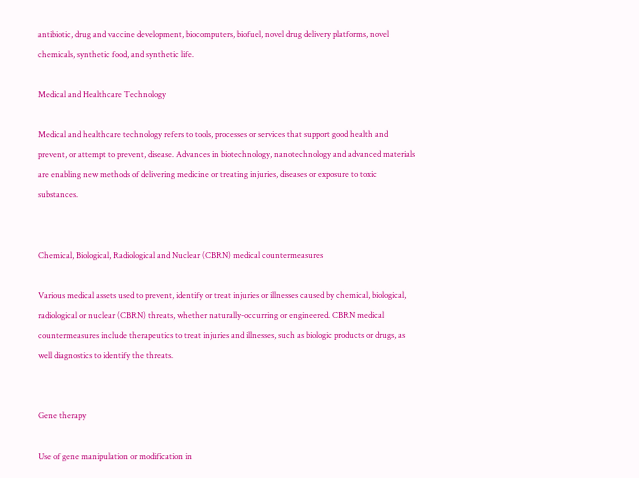antibiotic, drug and vaccine development, biocomputers, biofuel, novel drug delivery platforms, novel chemicals, synthetic food, and synthetic life.

Medical and Healthcare Technology

Medical and healthcare technology refers to tools, processes or services that support good health and prevent, or attempt to prevent, disease. Advances in biotechnology, nanotechnology and advanced materials are enabling new methods of delivering medicine or treating injuries, diseases or exposure to toxic substances.


Chemical, Biological, Radiological and Nuclear (CBRN) medical countermeasures

Various medical assets used to prevent, identify or treat injuries or illnesses caused by chemical, biological, radiological or nuclear (CBRN) threats, whether naturally-occurring or engineered. CBRN medical countermeasures include therapeutics to treat injuries and illnesses, such as biologic products or drugs, as well diagnostics to identify the threats.


Gene therapy

Use of gene manipulation or modification in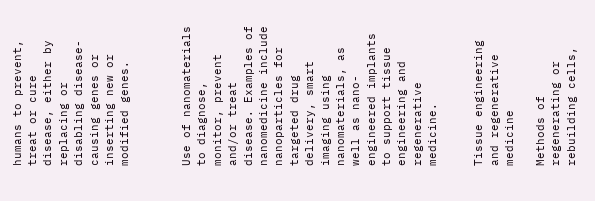humans to prevent, treat or cure disease, either by replacing or disabling disease-causing genes or inserting new or modified genes.



Use of nanomaterials to diagnose, monitor, prevent and/or treat disease. Examples of nanomedicine include nanoparticles for targeted drug delivery, smart imaging using nanomaterials, as well as nano-engineered implants to support tissue engineering and regenerative medicine.


Tissue engineering and regenerative medicine

Methods of regenerating or rebuilding cells,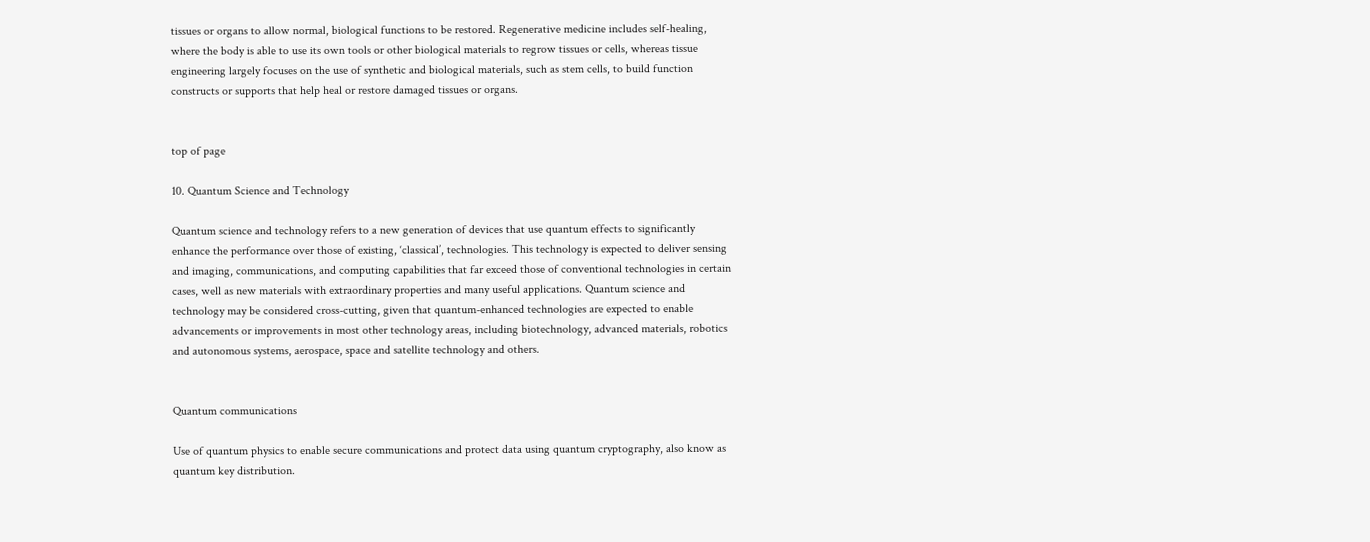tissues or organs to allow normal, biological functions to be restored. Regenerative medicine includes self-healing, where the body is able to use its own tools or other biological materials to regrow tissues or cells, whereas tissue engineering largely focuses on the use of synthetic and biological materials, such as stem cells, to build function constructs or supports that help heal or restore damaged tissues or organs.


top of page

10. Quantum Science and Technology

Quantum science and technology refers to a new generation of devices that use quantum effects to significantly enhance the performance over those of existing, ‘classical’, technologies. This technology is expected to deliver sensing and imaging, communications, and computing capabilities that far exceed those of conventional technologies in certain cases, well as new materials with extraordinary properties and many useful applications. Quantum science and technology may be considered cross-cutting, given that quantum-enhanced technologies are expected to enable advancements or improvements in most other technology areas, including biotechnology, advanced materials, robotics and autonomous systems, aerospace, space and satellite technology and others.


Quantum communications

Use of quantum physics to enable secure communications and protect data using quantum cryptography, also know as quantum key distribution.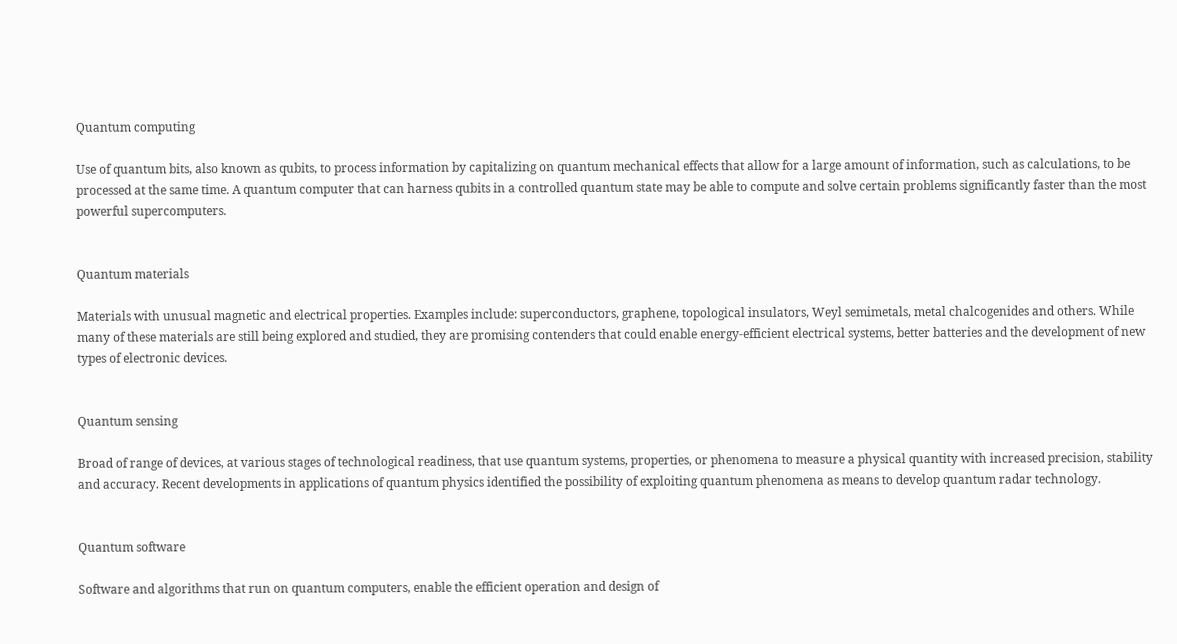Quantum computing

Use of quantum bits, also known as qubits, to process information by capitalizing on quantum mechanical effects that allow for a large amount of information, such as calculations, to be processed at the same time. A quantum computer that can harness qubits in a controlled quantum state may be able to compute and solve certain problems significantly faster than the most powerful supercomputers.


Quantum materials

Materials with unusual magnetic and electrical properties. Examples include: superconductors, graphene, topological insulators, Weyl semimetals, metal chalcogenides and others. While many of these materials are still being explored and studied, they are promising contenders that could enable energy-efficient electrical systems, better batteries and the development of new types of electronic devices.


Quantum sensing

Broad of range of devices, at various stages of technological readiness, that use quantum systems, properties, or phenomena to measure a physical quantity with increased precision, stability and accuracy. Recent developments in applications of quantum physics identified the possibility of exploiting quantum phenomena as means to develop quantum radar technology.


Quantum software

Software and algorithms that run on quantum computers, enable the efficient operation and design of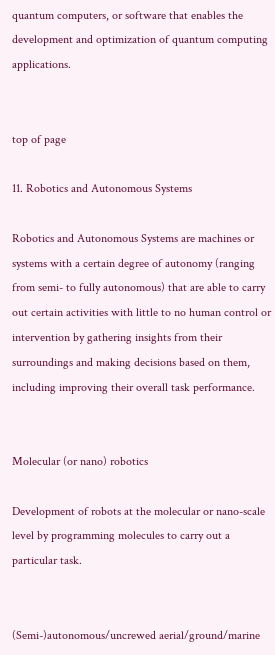quantum computers, or software that enables the development and optimization of quantum computing applications.


top of page

11. Robotics and Autonomous Systems

Robotics and Autonomous Systems are machines or systems with a certain degree of autonomy (ranging from semi- to fully autonomous) that are able to carry out certain activities with little to no human control or intervention by gathering insights from their surroundings and making decisions based on them, including improving their overall task performance.


Molecular (or nano) robotics

Development of robots at the molecular or nano-scale level by programming molecules to carry out a particular task.


(Semi-)autonomous/uncrewed aerial/ground/marine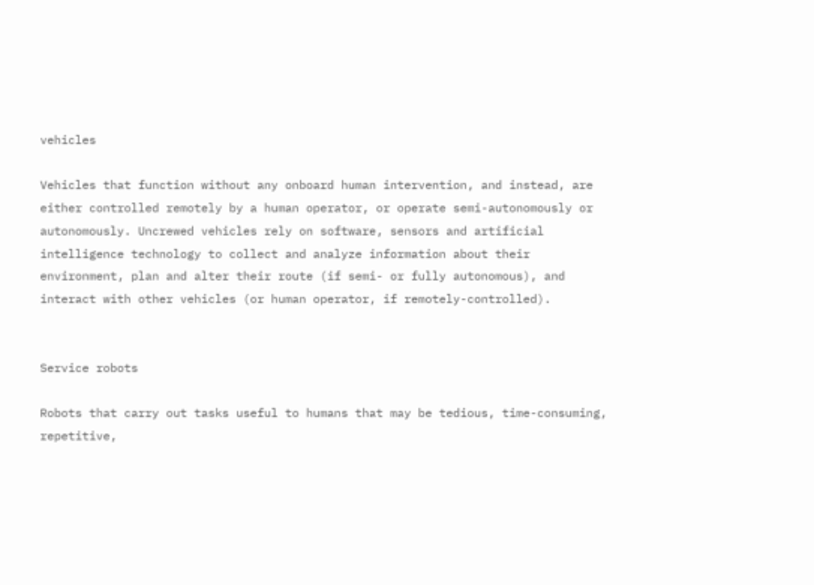vehicles

Vehicles that function without any onboard human intervention, and instead, are either controlled remotely by a human operator, or operate semi-autonomously or autonomously. Uncrewed vehicles rely on software, sensors and artificial intelligence technology to collect and analyze information about their environment, plan and alter their route (if semi- or fully autonomous), and interact with other vehicles (or human operator, if remotely-controlled).


Service robots

Robots that carry out tasks useful to humans that may be tedious, time-consuming, repetitive,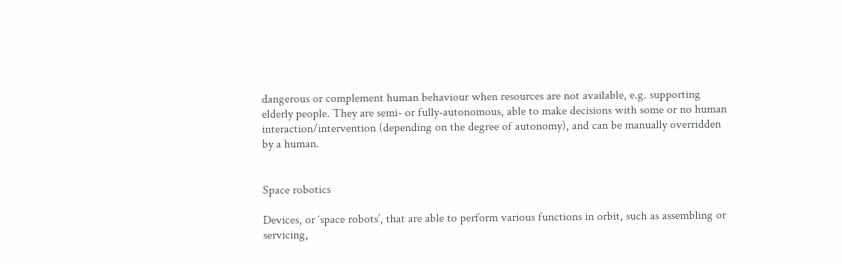dangerous or complement human behaviour when resources are not available, e.g. supporting elderly people. They are semi- or fully-autonomous, able to make decisions with some or no human interaction/intervention (depending on the degree of autonomy), and can be manually overridden by a human.


Space robotics

Devices, or ‘space robots’, that are able to perform various functions in orbit, such as assembling or servicing,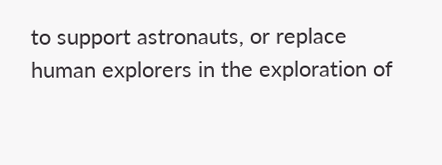to support astronauts, or replace human explorers in the exploration of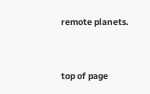remote planets.


top of page